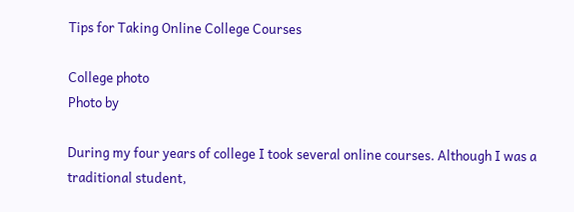Tips for Taking Online College Courses

College photo
Photo by

During my four years of college I took several online courses. Although I was a traditional student,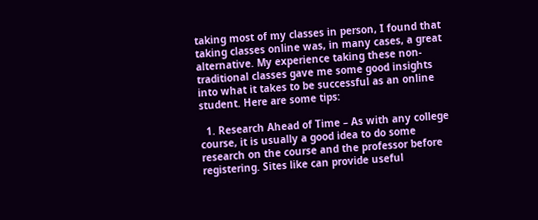taking most of my classes in person, I found that taking classes online was, in many cases, a great alternative. My experience taking these non-traditional classes gave me some good insights into what it takes to be successful as an online student. Here are some tips:

  1. Research Ahead of Time – As with any college course, it is usually a good idea to do some research on the course and the professor before registering. Sites like can provide useful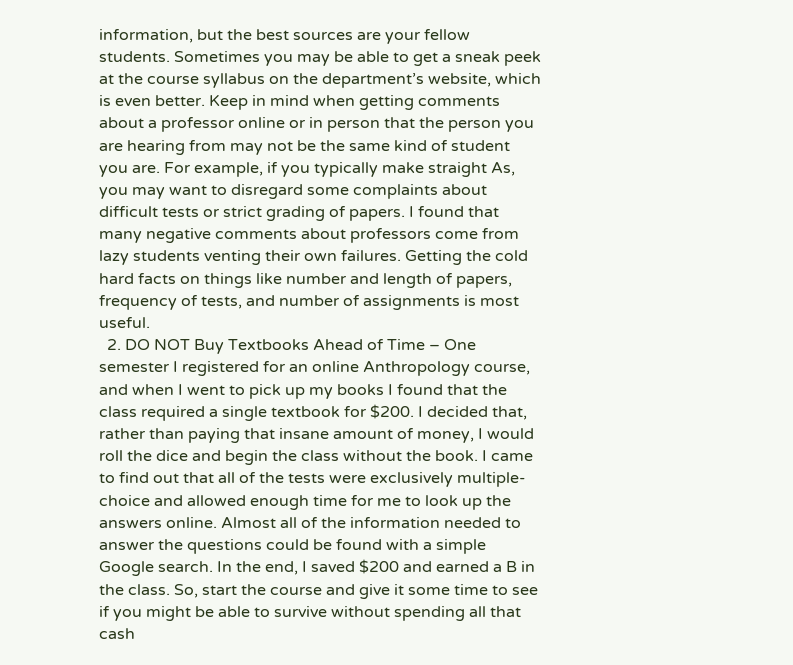information, but the best sources are your fellow students. Sometimes you may be able to get a sneak peek at the course syllabus on the department’s website, which is even better. Keep in mind when getting comments about a professor online or in person that the person you are hearing from may not be the same kind of student you are. For example, if you typically make straight As, you may want to disregard some complaints about difficult tests or strict grading of papers. I found that many negative comments about professors come from lazy students venting their own failures. Getting the cold hard facts on things like number and length of papers, frequency of tests, and number of assignments is most useful.
  2. DO NOT Buy Textbooks Ahead of Time – One semester I registered for an online Anthropology course, and when I went to pick up my books I found that the class required a single textbook for $200. I decided that, rather than paying that insane amount of money, I would roll the dice and begin the class without the book. I came to find out that all of the tests were exclusively multiple-choice and allowed enough time for me to look up the answers online. Almost all of the information needed to answer the questions could be found with a simple Google search. In the end, I saved $200 and earned a B in the class. So, start the course and give it some time to see if you might be able to survive without spending all that cash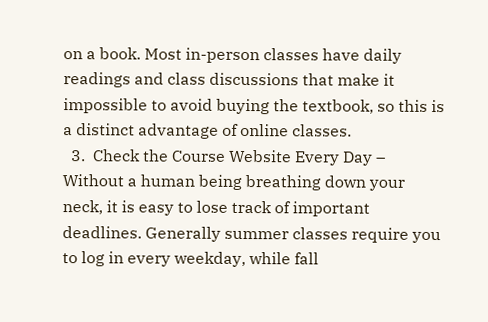on a book. Most in-person classes have daily readings and class discussions that make it impossible to avoid buying the textbook, so this is a distinct advantage of online classes.
  3.  Check the Course Website Every Day – Without a human being breathing down your neck, it is easy to lose track of important deadlines. Generally summer classes require you to log in every weekday, while fall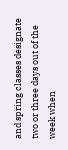and spring classes designate two or three days out of the week when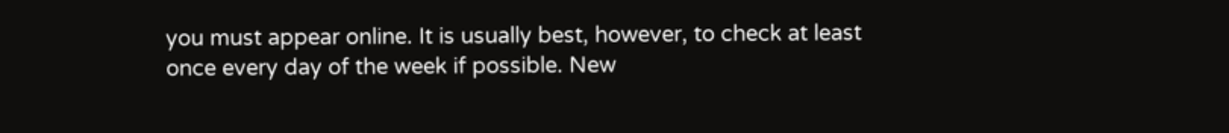you must appear online. It is usually best, however, to check at least once every day of the week if possible. New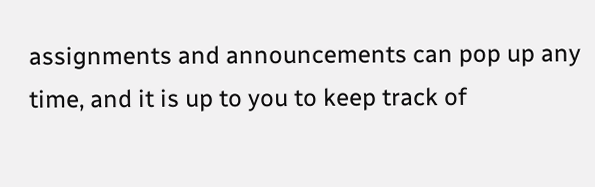assignments and announcements can pop up any time, and it is up to you to keep track of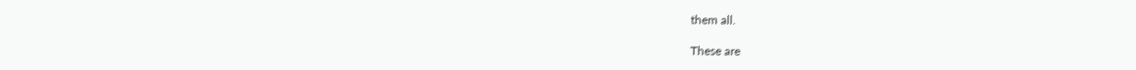them all.

These are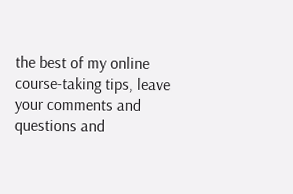the best of my online course-taking tips, leave your comments and questions and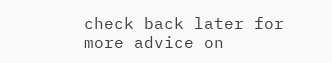check back later for more advice on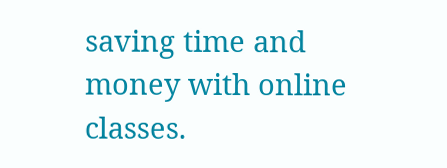saving time and money with online classes.